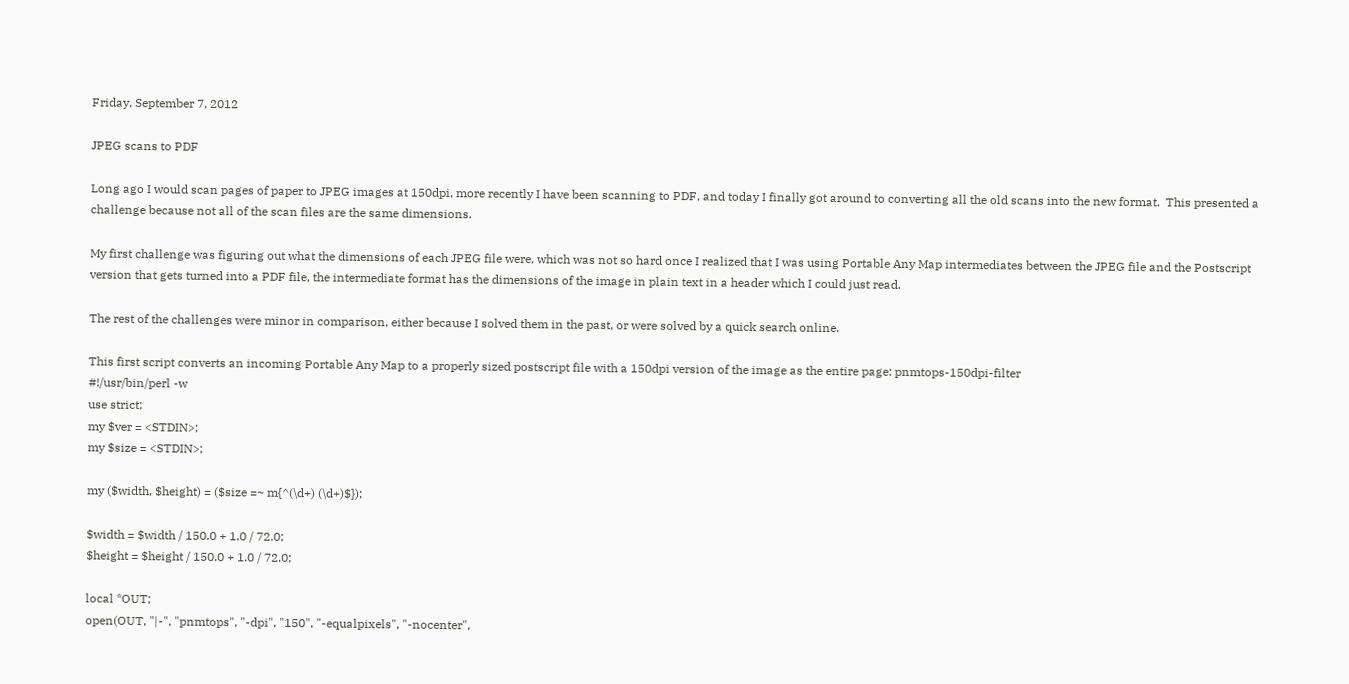Friday, September 7, 2012

JPEG scans to PDF

Long ago I would scan pages of paper to JPEG images at 150dpi, more recently I have been scanning to PDF, and today I finally got around to converting all the old scans into the new format.  This presented a challenge because not all of the scan files are the same dimensions.

My first challenge was figuring out what the dimensions of each JPEG file were, which was not so hard once I realized that I was using Portable Any Map intermediates between the JPEG file and the Postscript version that gets turned into a PDF file, the intermediate format has the dimensions of the image in plain text in a header which I could just read.

The rest of the challenges were minor in comparison, either because I solved them in the past, or were solved by a quick search online.

This first script converts an incoming Portable Any Map to a properly sized postscript file with a 150dpi version of the image as the entire page: pnmtops-150dpi-filter
#!/usr/bin/perl -w
use strict;
my $ver = <STDIN>;
my $size = <STDIN>;

my ($width, $height) = ($size =~ m{^(\d+) (\d+)$});

$width = $width / 150.0 + 1.0 / 72.0;
$height = $height / 150.0 + 1.0 / 72.0;

local *OUT;
open(OUT, "|-", "pnmtops", "-dpi", "150", "-equalpixels", "-nocenter",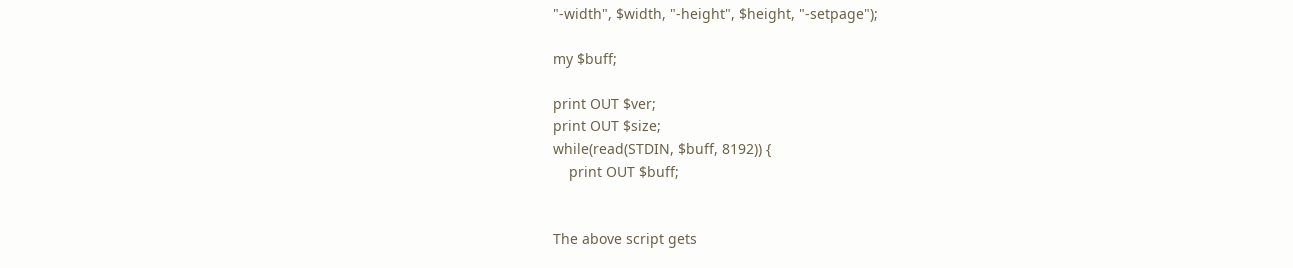"-width", $width, "-height", $height, "-setpage");

my $buff;

print OUT $ver;
print OUT $size;
while(read(STDIN, $buff, 8192)) {
    print OUT $buff;


The above script gets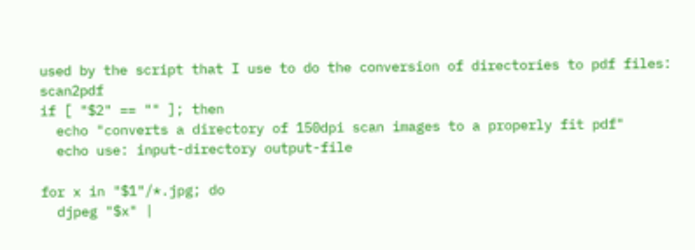used by the script that I use to do the conversion of directories to pdf files: scan2pdf
if [ "$2" == "" ]; then
  echo "converts a directory of 150dpi scan images to a properly fit pdf"
  echo use: input-directory output-file

for x in "$1"/*.jpg; do
  djpeg "$x" |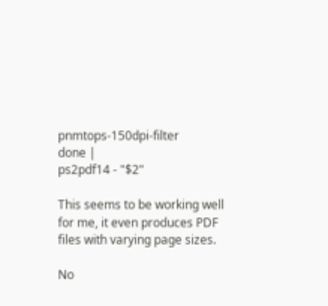pnmtops-150dpi-filter
done |
ps2pdf14 - "$2"

This seems to be working well for me, it even produces PDF files with varying page sizes.

No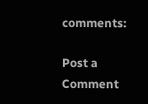comments:

Post a Comment